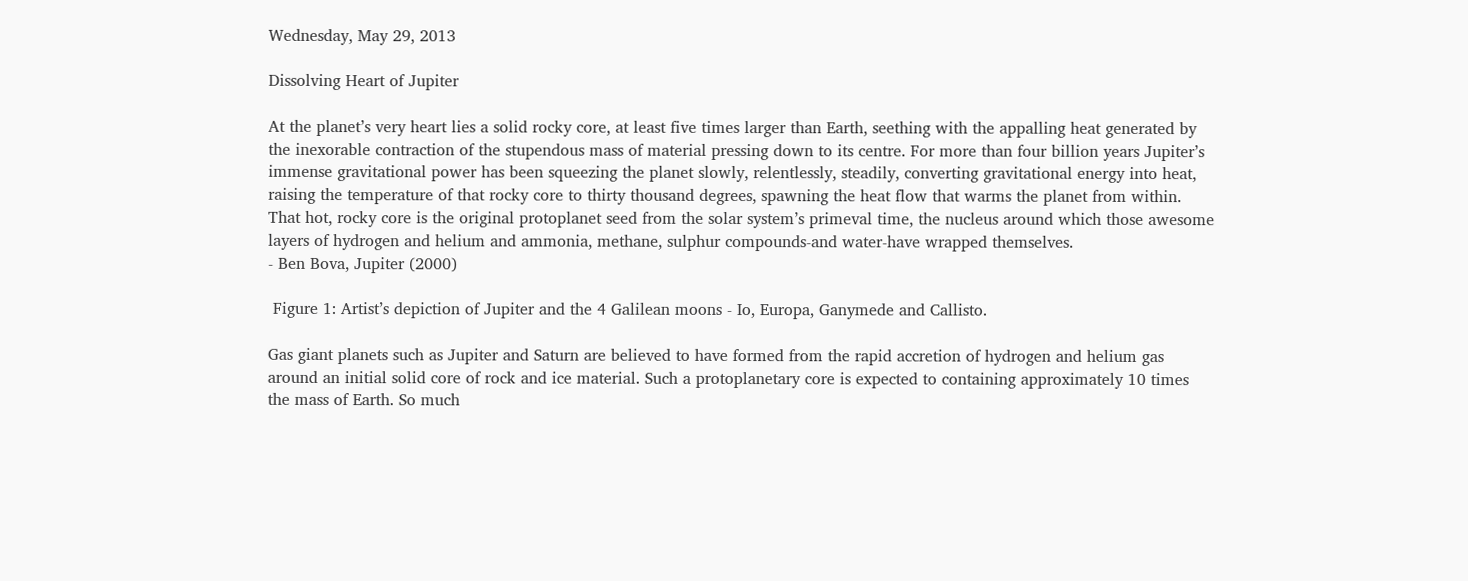Wednesday, May 29, 2013

Dissolving Heart of Jupiter

At the planet’s very heart lies a solid rocky core, at least five times larger than Earth, seething with the appalling heat generated by the inexorable contraction of the stupendous mass of material pressing down to its centre. For more than four billion years Jupiter’s immense gravitational power has been squeezing the planet slowly, relentlessly, steadily, converting gravitational energy into heat, raising the temperature of that rocky core to thirty thousand degrees, spawning the heat flow that warms the planet from within. That hot, rocky core is the original protoplanet seed from the solar system’s primeval time, the nucleus around which those awesome layers of hydrogen and helium and ammonia, methane, sulphur compounds-and water-have wrapped themselves.
- Ben Bova, Jupiter (2000)

 Figure 1: Artist’s depiction of Jupiter and the 4 Galilean moons - Io, Europa, Ganymede and Callisto.

Gas giant planets such as Jupiter and Saturn are believed to have formed from the rapid accretion of hydrogen and helium gas around an initial solid core of rock and ice material. Such a protoplanetary core is expected to containing approximately 10 times the mass of Earth. So much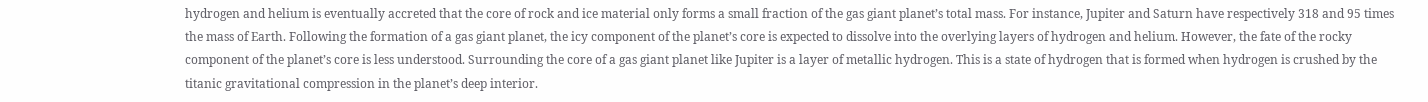hydrogen and helium is eventually accreted that the core of rock and ice material only forms a small fraction of the gas giant planet’s total mass. For instance, Jupiter and Saturn have respectively 318 and 95 times the mass of Earth. Following the formation of a gas giant planet, the icy component of the planet’s core is expected to dissolve into the overlying layers of hydrogen and helium. However, the fate of the rocky component of the planet’s core is less understood. Surrounding the core of a gas giant planet like Jupiter is a layer of metallic hydrogen. This is a state of hydrogen that is formed when hydrogen is crushed by the titanic gravitational compression in the planet’s deep interior.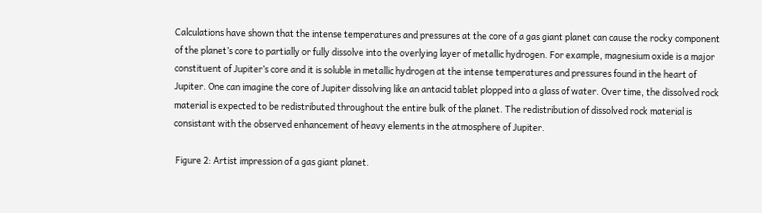Calculations have shown that the intense temperatures and pressures at the core of a gas giant planet can cause the rocky component of the planet’s core to partially or fully dissolve into the overlying layer of metallic hydrogen. For example, magnesium oxide is a major constituent of Jupiter’s core and it is soluble in metallic hydrogen at the intense temperatures and pressures found in the heart of Jupiter. One can imagine the core of Jupiter dissolving like an antacid tablet plopped into a glass of water. Over time, the dissolved rock material is expected to be redistributed throughout the entire bulk of the planet. The redistribution of dissolved rock material is consistant with the observed enhancement of heavy elements in the atmosphere of Jupiter.

 Figure 2: Artist impression of a gas giant planet.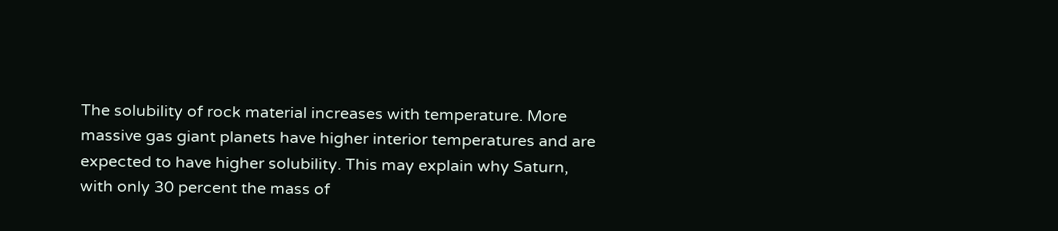The solubility of rock material increases with temperature. More massive gas giant planets have higher interior temperatures and are expected to have higher solubility. This may explain why Saturn, with only 30 percent the mass of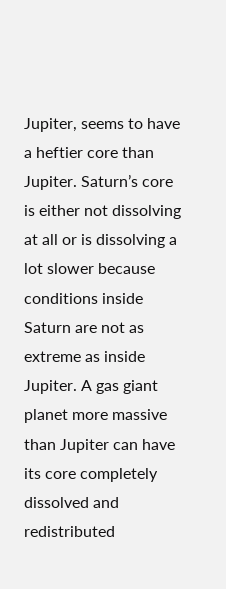Jupiter, seems to have a heftier core than Jupiter. Saturn’s core is either not dissolving at all or is dissolving a lot slower because conditions inside Saturn are not as extreme as inside Jupiter. A gas giant planet more massive than Jupiter can have its core completely dissolved and redistributed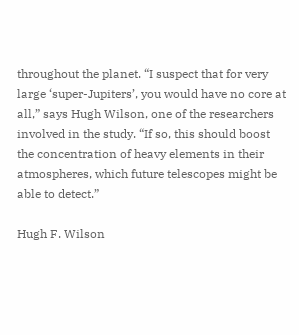throughout the planet. “I suspect that for very large ‘super-Jupiters’, you would have no core at all,” says Hugh Wilson, one of the researchers involved in the study. “If so, this should boost the concentration of heavy elements in their atmospheres, which future telescopes might be able to detect.”

Hugh F. Wilson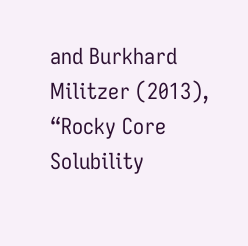and Burkhard Militzer (2013), “Rocky Core Solubility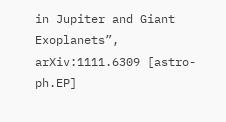in Jupiter and Giant Exoplanets”, arXiv:1111.6309 [astro-ph.EP]